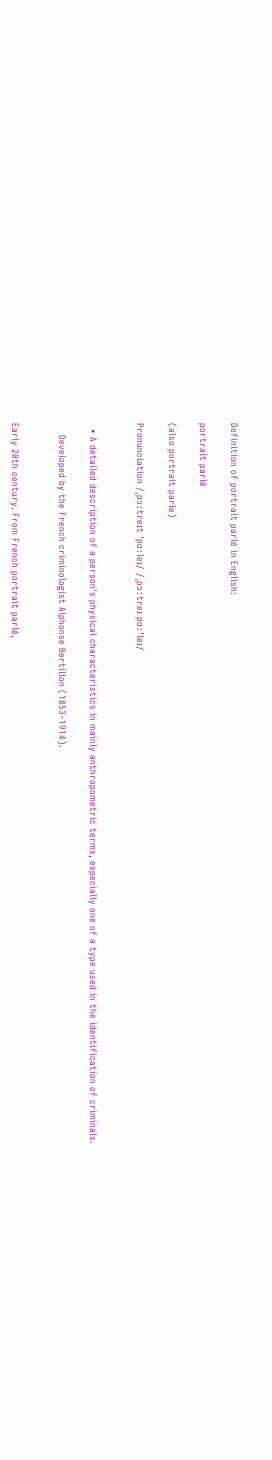Definition of portrait parlé in English:

portrait parlé

(also portrait parle)

Pronunciation /ˌpɔːtreɪt ˈpɑːleɪ/ /ˌpɔːtreɪ pɑːˈleɪ/


  • A detailed description of a person's physical characteristics in mainly anthropometric terms, especially one of a type used in the identification of criminals.

    Developed by the French criminologist Alphonse Bertillon (1853–1914).


Early 20th century. From French portrait parlé,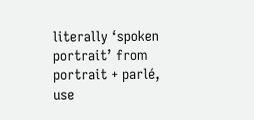literally ‘spoken portrait’ from portrait + parlé, use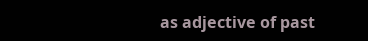as adjective of past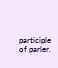participle of parler.